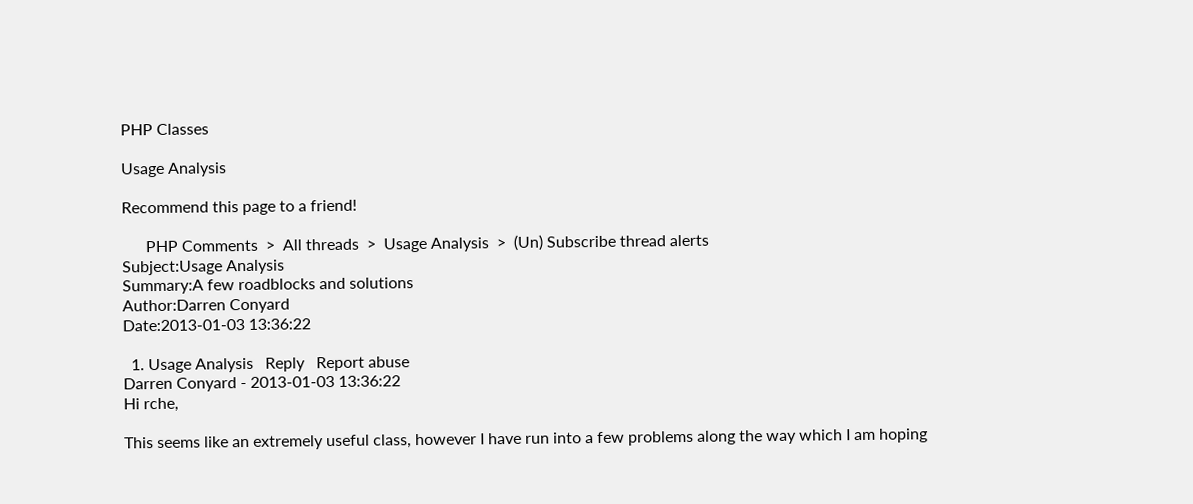PHP Classes

Usage Analysis

Recommend this page to a friend!

      PHP Comments  >  All threads  >  Usage Analysis  >  (Un) Subscribe thread alerts
Subject:Usage Analysis
Summary:A few roadblocks and solutions
Author:Darren Conyard
Date:2013-01-03 13:36:22

  1. Usage Analysis   Reply   Report abuse
Darren Conyard - 2013-01-03 13:36:22
Hi rche,

This seems like an extremely useful class, however I have run into a few problems along the way which I am hoping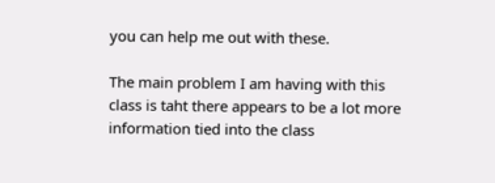you can help me out with these.

The main problem I am having with this class is taht there appears to be a lot more information tied into the class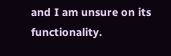and I am unsure on its functionality.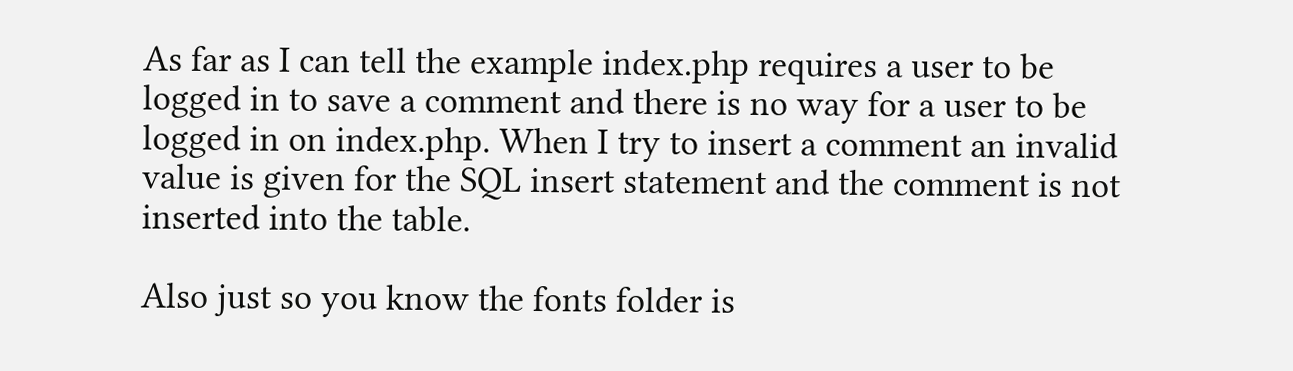As far as I can tell the example index.php requires a user to be logged in to save a comment and there is no way for a user to be logged in on index.php. When I try to insert a comment an invalid value is given for the SQL insert statement and the comment is not inserted into the table.

Also just so you know the fonts folder is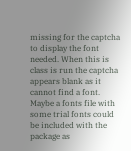missing for the captcha to display the font needed. When this is class is run the captcha appears blank as it cannot find a font. Maybe a fonts file with some trial fonts could be included with the package as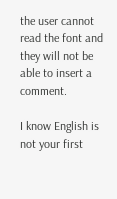the user cannot read the font and they will not be able to insert a comment.

I know English is not your first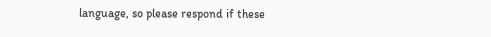language, so please respond if these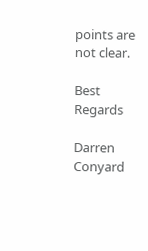points are not clear.

Best Regards

Darren Conyard